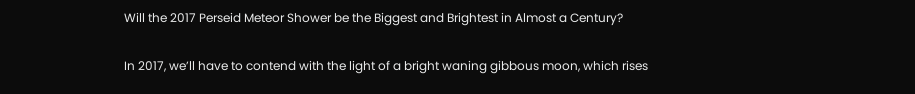Will the 2017 Perseid Meteor Shower be the Biggest and Brightest in Almost a Century?

In 2017, we’ll have to contend with the light of a bright waning gibbous moon, which rises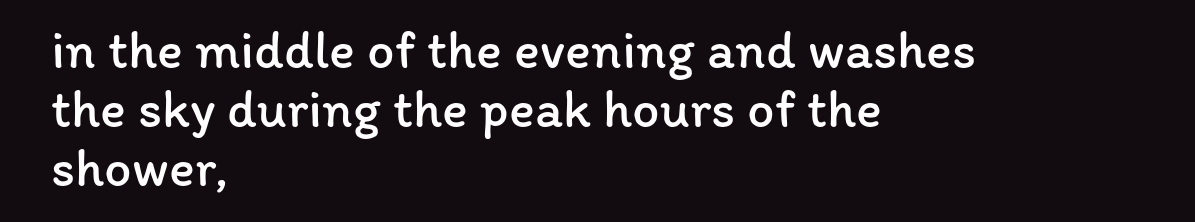in the middle of the evening and washes the sky during the peak hours of the shower,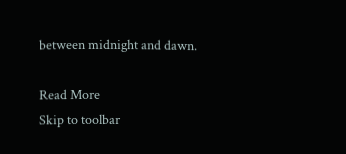between midnight and dawn.

Read More
Skip to toolbar